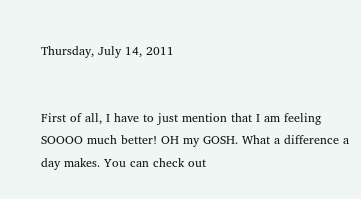Thursday, July 14, 2011


First of all, I have to just mention that I am feeling SOOOO much better! OH my GOSH. What a difference a day makes. You can check out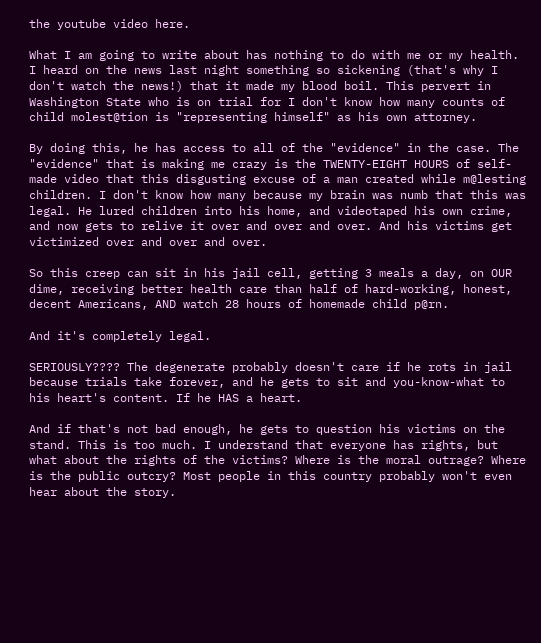the youtube video here.

What I am going to write about has nothing to do with me or my health. I heard on the news last night something so sickening (that's why I don't watch the news!) that it made my blood boil. This pervert in Washington State who is on trial for I don't know how many counts of child molest@tion is "representing himself" as his own attorney.

By doing this, he has access to all of the "evidence" in the case. The "evidence" that is making me crazy is the TWENTY-EIGHT HOURS of self-made video that this disgusting excuse of a man created while m@lesting children. I don't know how many because my brain was numb that this was legal. He lured children into his home, and videotaped his own crime, and now gets to relive it over and over and over. And his victims get victimized over and over and over.

So this creep can sit in his jail cell, getting 3 meals a day, on OUR dime, receiving better health care than half of hard-working, honest, decent Americans, AND watch 28 hours of homemade child p@rn.

And it's completely legal.

SERIOUSLY???? The degenerate probably doesn't care if he rots in jail because trials take forever, and he gets to sit and you-know-what to his heart's content. If he HAS a heart.

And if that's not bad enough, he gets to question his victims on the stand. This is too much. I understand that everyone has rights, but what about the rights of the victims? Where is the moral outrage? Where is the public outcry? Most people in this country probably won't even hear about the story.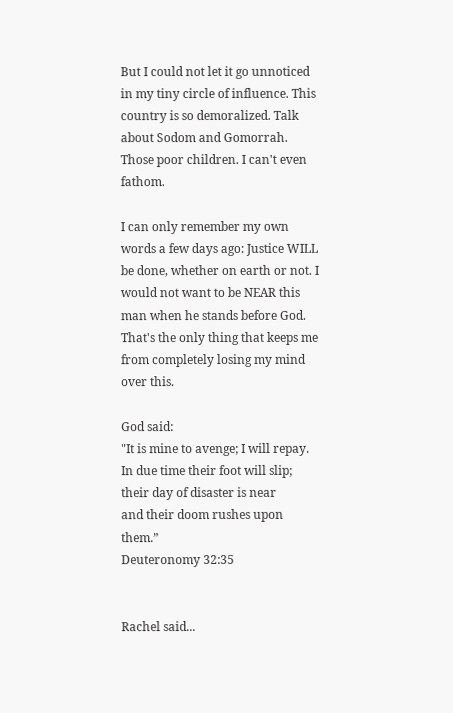But I could not let it go unnoticed in my tiny circle of influence. This country is so demoralized. Talk about Sodom and Gomorrah. Those poor children. I can't even fathom.

I can only remember my own words a few days ago: Justice WILL be done, whether on earth or not. I would not want to be NEAR this man when he stands before God. That's the only thing that keeps me from completely losing my mind over this.

God said:
"It is mine to avenge; I will repay.
In due time their foot will slip;
their day of disaster is near
and their doom rushes upon them.”
Deuteronomy 32:35


Rachel said...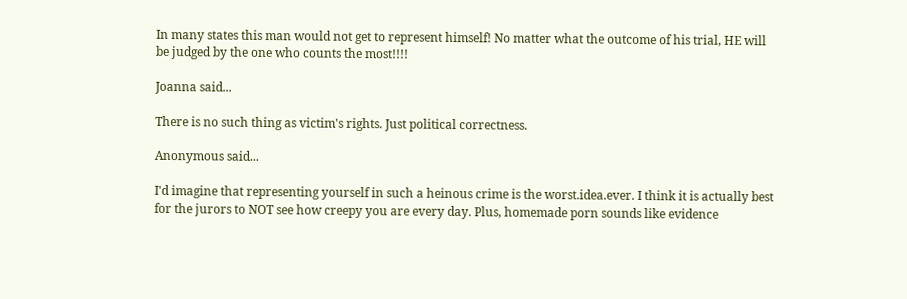In many states this man would not get to represent himself! No matter what the outcome of his trial, HE will be judged by the one who counts the most!!!!

Joanna said...

There is no such thing as victim's rights. Just political correctness.

Anonymous said...

I'd imagine that representing yourself in such a heinous crime is the worst.idea.ever. I think it is actually best for the jurors to NOT see how creepy you are every day. Plus, homemade porn sounds like evidence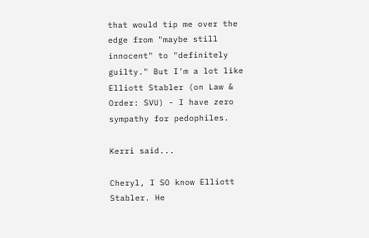that would tip me over the edge from "maybe still innocent" to "definitely guilty." But I'm a lot like Elliott Stabler (on Law & Order: SVU) - I have zero sympathy for pedophiles.

Kerri said...

Cheryl, I SO know Elliott Stabler. He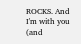ROCKS. And I'm with you (and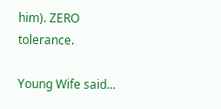him). ZERO tolerance.

Young Wife said...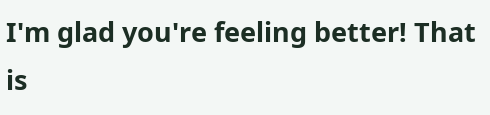I'm glad you're feeling better! That is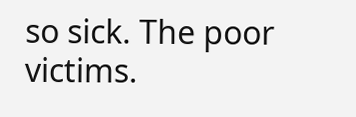so sick. The poor victims.